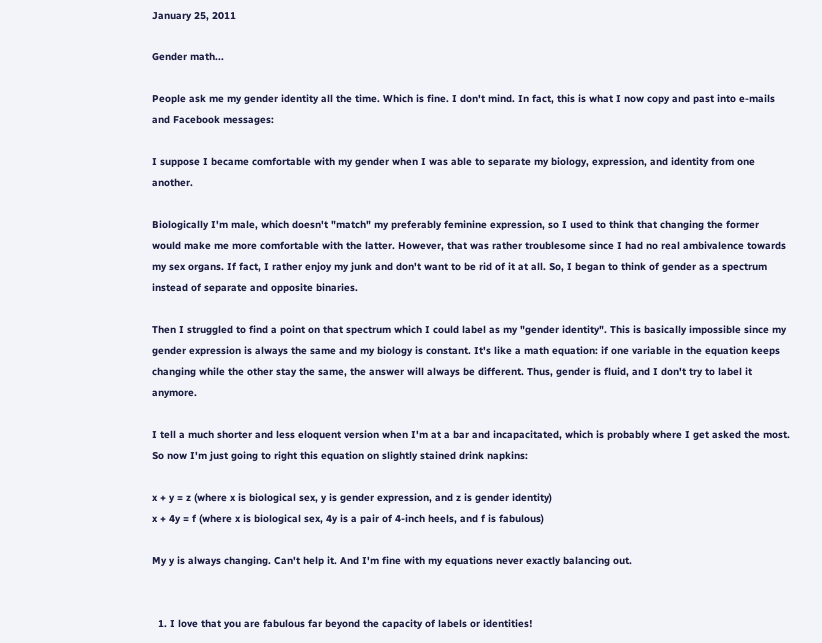January 25, 2011

Gender math...

People ask me my gender identity all the time. Which is fine. I don't mind. In fact, this is what I now copy and past into e-mails and Facebook messages:

I suppose I became comfortable with my gender when I was able to separate my biology, expression, and identity from one another.

Biologically I'm male, which doesn't "match" my preferably feminine expression, so I used to think that changing the former would make me more comfortable with the latter. However, that was rather troublesome since I had no real ambivalence towards my sex organs. If fact, I rather enjoy my junk and don't want to be rid of it at all. So, I began to think of gender as a spectrum instead of separate and opposite binaries.

Then I struggled to find a point on that spectrum which I could label as my "gender identity". This is basically impossible since my gender expression is always the same and my biology is constant. It's like a math equation: if one variable in the equation keeps changing while the other stay the same, the answer will always be different. Thus, gender is fluid, and I don't try to label it anymore.

I tell a much shorter and less eloquent version when I'm at a bar and incapacitated, which is probably where I get asked the most. So now I'm just going to right this equation on slightly stained drink napkins:

x + y = z (where x is biological sex, y is gender expression, and z is gender identity)
x + 4y = f (where x is biological sex, 4y is a pair of 4-inch heels, and f is fabulous)

My y is always changing. Can't help it. And I'm fine with my equations never exactly balancing out.


  1. I love that you are fabulous far beyond the capacity of labels or identities!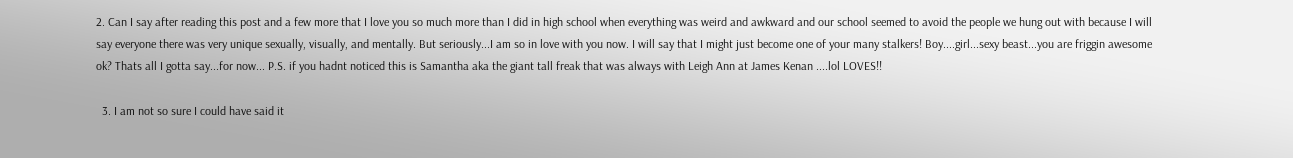2. Can I say after reading this post and a few more that I love you so much more than I did in high school when everything was weird and awkward and our school seemed to avoid the people we hung out with because I will say everyone there was very unique sexually, visually, and mentally. But seriously...I am so in love with you now. I will say that I might just become one of your many stalkers! Boy....girl...sexy beast...you are friggin awesome ok? Thats all I gotta say...for now... P.S. if you hadnt noticed this is Samantha aka the giant tall freak that was always with Leigh Ann at James Kenan ....lol LOVES!!

  3. I am not so sure I could have said it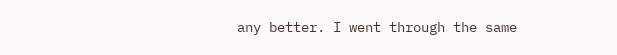any better. I went through the same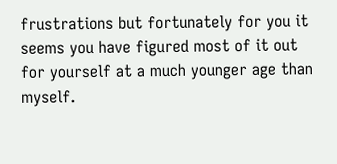frustrations but fortunately for you it seems you have figured most of it out for yourself at a much younger age than myself.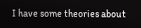I have some theories about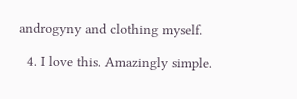androgyny and clothing myself.

  4. I love this. Amazingly simple.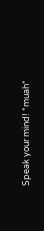Speak your mind! *muah*